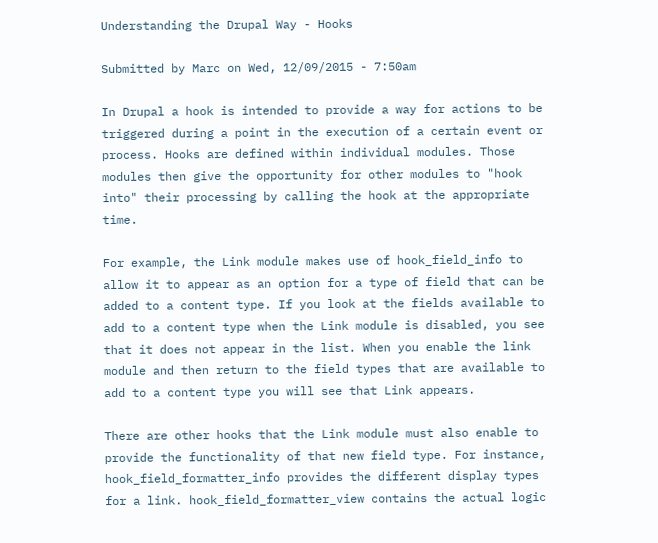Understanding the Drupal Way - Hooks

Submitted by Marc on Wed, 12/09/2015 - 7:50am

In Drupal a hook is intended to provide a way for actions to be triggered during a point in the execution of a certain event or process. Hooks are defined within individual modules. Those modules then give the opportunity for other modules to "hook into" their processing by calling the hook at the appropriate time.

For example, the Link module makes use of hook_field_info to allow it to appear as an option for a type of field that can be added to a content type. If you look at the fields available to add to a content type when the Link module is disabled, you see that it does not appear in the list. When you enable the link module and then return to the field types that are available to add to a content type you will see that Link appears.

There are other hooks that the Link module must also enable to provide the functionality of that new field type. For instance, hook_field_formatter_info provides the different display types for a link. hook_field_formatter_view contains the actual logic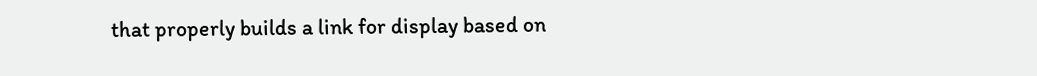that properly builds a link for display based on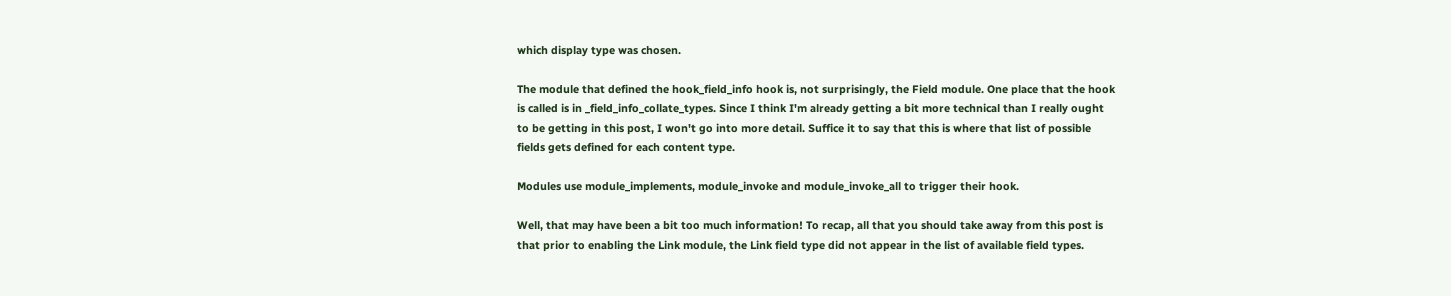which display type was chosen.

The module that defined the hook_field_info hook is, not surprisingly, the Field module. One place that the hook is called is in _field_info_collate_types. Since I think I'm already getting a bit more technical than I really ought to be getting in this post, I won't go into more detail. Suffice it to say that this is where that list of possible fields gets defined for each content type.

Modules use module_implements, module_invoke and module_invoke_all to trigger their hook.

Well, that may have been a bit too much information! To recap, all that you should take away from this post is that prior to enabling the Link module, the Link field type did not appear in the list of available field types.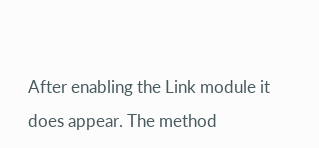After enabling the Link module it does appear. The method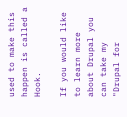used to make this happen is called a Hook.

If you would like to learn more about Drupal you can take my "Drupal for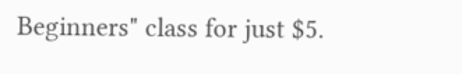Beginners" class for just $5.